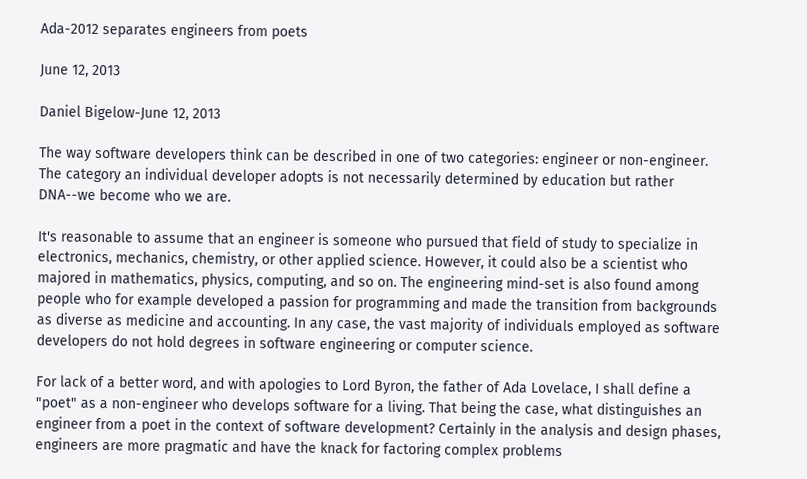Ada-2012 separates engineers from poets

June 12, 2013

Daniel Bigelow-June 12, 2013

The way software developers think can be described in one of two categories: engineer or non-engineer. The category an individual developer adopts is not necessarily determined by education but rather DNA--we become who we are.

It's reasonable to assume that an engineer is someone who pursued that field of study to specialize in electronics, mechanics, chemistry, or other applied science. However, it could also be a scientist who majored in mathematics, physics, computing, and so on. The engineering mind-set is also found among people who for example developed a passion for programming and made the transition from backgrounds as diverse as medicine and accounting. In any case, the vast majority of individuals employed as software developers do not hold degrees in software engineering or computer science.

For lack of a better word, and with apologies to Lord Byron, the father of Ada Lovelace, I shall define a "poet" as a non-engineer who develops software for a living. That being the case, what distinguishes an engineer from a poet in the context of software development? Certainly in the analysis and design phases, engineers are more pragmatic and have the knack for factoring complex problems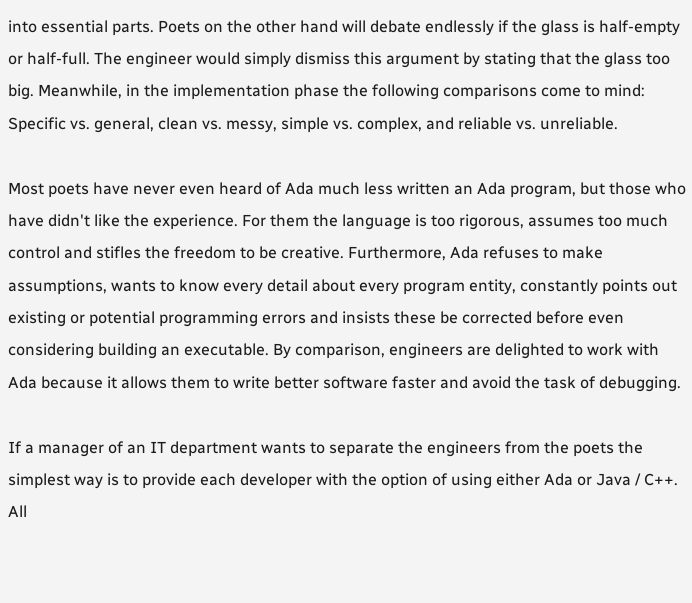into essential parts. Poets on the other hand will debate endlessly if the glass is half-empty or half-full. The engineer would simply dismiss this argument by stating that the glass too big. Meanwhile, in the implementation phase the following comparisons come to mind: Specific vs. general, clean vs. messy, simple vs. complex, and reliable vs. unreliable.

Most poets have never even heard of Ada much less written an Ada program, but those who have didn't like the experience. For them the language is too rigorous, assumes too much control and stifles the freedom to be creative. Furthermore, Ada refuses to make assumptions, wants to know every detail about every program entity, constantly points out existing or potential programming errors and insists these be corrected before even considering building an executable. By comparison, engineers are delighted to work with Ada because it allows them to write better software faster and avoid the task of debugging.

If a manager of an IT department wants to separate the engineers from the poets the simplest way is to provide each developer with the option of using either Ada or Java / C++. All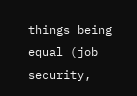things being equal (job security,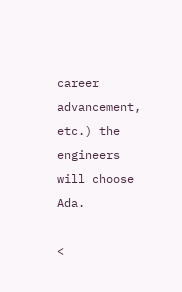career advancement, etc.) the engineers will choose Ada.

<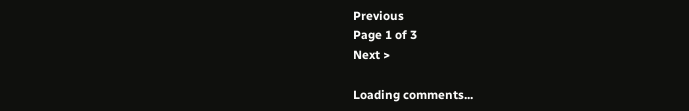Previous
Page 1 of 3
Next >

Loading comments...